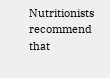Nutritionists recommend that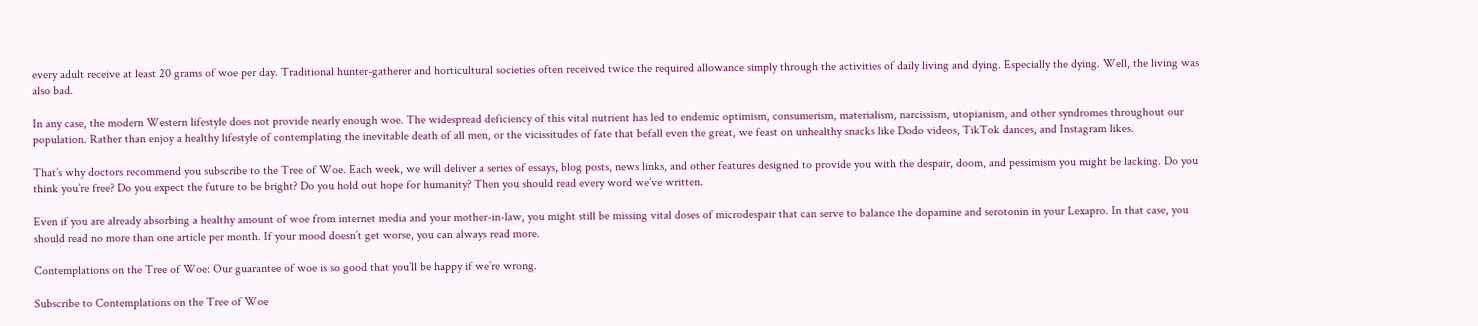every adult receive at least 20 grams of woe per day. Traditional hunter-gatherer and horticultural societies often received twice the required allowance simply through the activities of daily living and dying. Especially the dying. Well, the living was also bad.

In any case, the modern Western lifestyle does not provide nearly enough woe. The widespread deficiency of this vital nutrient has led to endemic optimism, consumerism, materialism, narcissism, utopianism, and other syndromes throughout our population. Rather than enjoy a healthy lifestyle of contemplating the inevitable death of all men, or the vicissitudes of fate that befall even the great, we feast on unhealthy snacks like Dodo videos, TikTok dances, and Instagram likes.

That’s why doctors recommend you subscribe to the Tree of Woe. Each week, we will deliver a series of essays, blog posts, news links, and other features designed to provide you with the despair, doom, and pessimism you might be lacking. Do you think you’re free? Do you expect the future to be bright? Do you hold out hope for humanity? Then you should read every word we’ve written.

Even if you are already absorbing a healthy amount of woe from internet media and your mother-in-law, you might still be missing vital doses of microdespair that can serve to balance the dopamine and serotonin in your Lexapro. In that case, you should read no more than one article per month. If your mood doesn’t get worse, you can always read more.

Contemplations on the Tree of Woe: Our guarantee of woe is so good that you’ll be happy if we’re wrong.

Subscribe to Contemplations on the Tree of Woe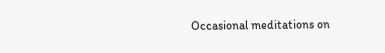Occasional meditations on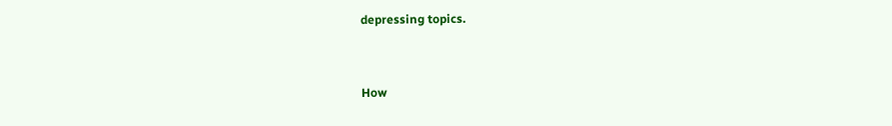depressing topics.


How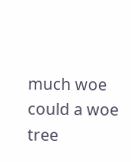much woe could a woe tree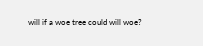will if a woe tree could will woe?